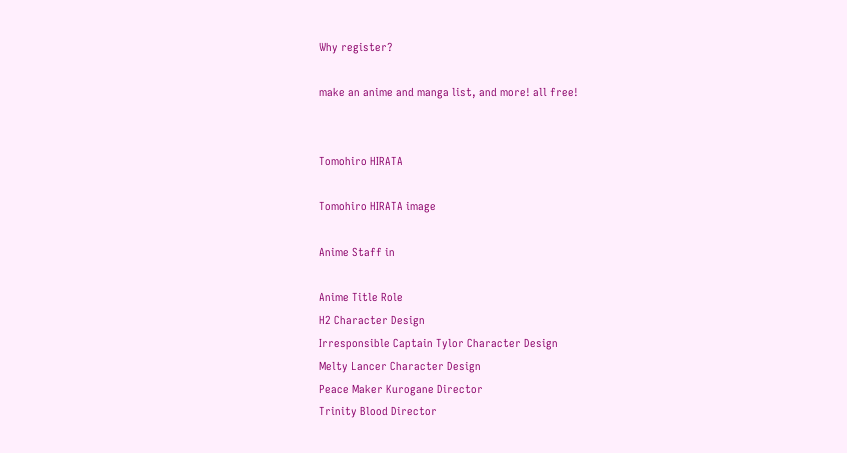Why register?

make an anime and manga list, and more! all free!


Tomohiro HIRATA

Tomohiro HIRATA image

Anime Staff in

Anime Title Role
H2 Character Design
Irresponsible Captain Tylor Character Design
Melty Lancer Character Design
Peace Maker Kurogane Director
Trinity Blood Director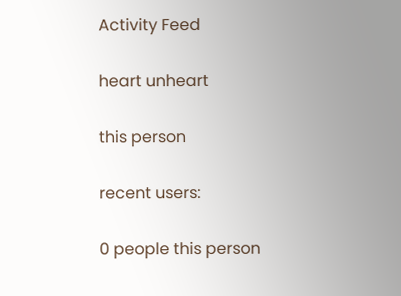Activity Feed

heart unheart

this person

recent users:

0 people this person